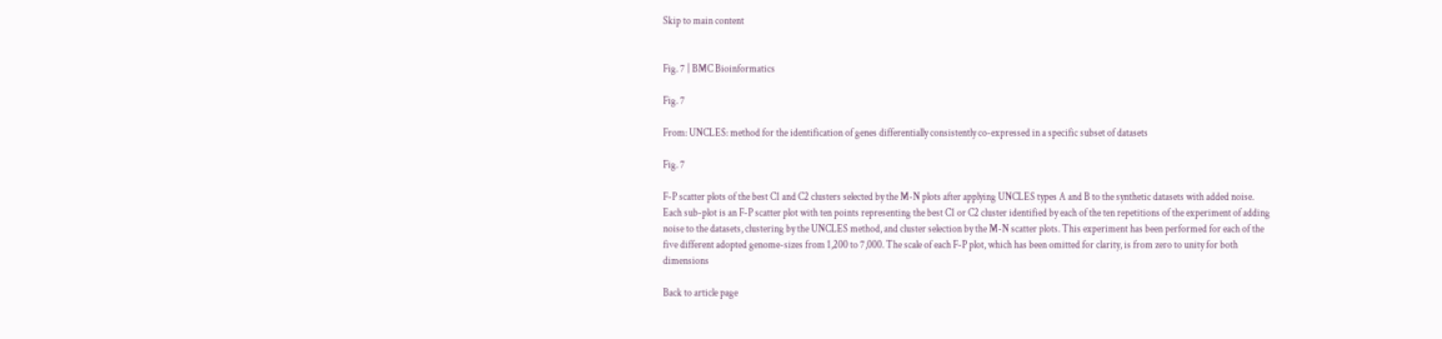Skip to main content


Fig. 7 | BMC Bioinformatics

Fig. 7

From: UNCLES: method for the identification of genes differentially consistently co-expressed in a specific subset of datasets

Fig. 7

F-P scatter plots of the best C1 and C2 clusters selected by the M-N plots after applying UNCLES types A and B to the synthetic datasets with added noise. Each sub-plot is an F-P scatter plot with ten points representing the best C1 or C2 cluster identified by each of the ten repetitions of the experiment of adding noise to the datasets, clustering by the UNCLES method, and cluster selection by the M-N scatter plots. This experiment has been performed for each of the five different adopted genome-sizes from 1,200 to 7,000. The scale of each F-P plot, which has been omitted for clarity, is from zero to unity for both dimensions

Back to article page